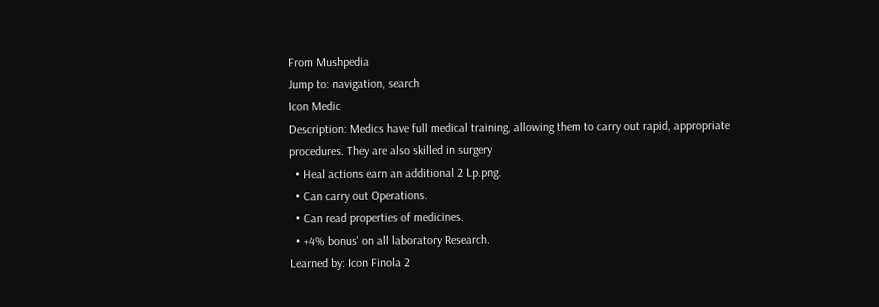From Mushpedia
Jump to: navigation, search
Icon Medic
Description: Medics have full medical training, allowing them to carry out rapid, appropriate procedures. They are also skilled in surgery
  • Heal actions earn an additional 2 Lp.png.
  • Can carry out Operations.
  • Can read properties of medicines.
  • +4% bonus' on all laboratory Research.
Learned by: Icon Finola 2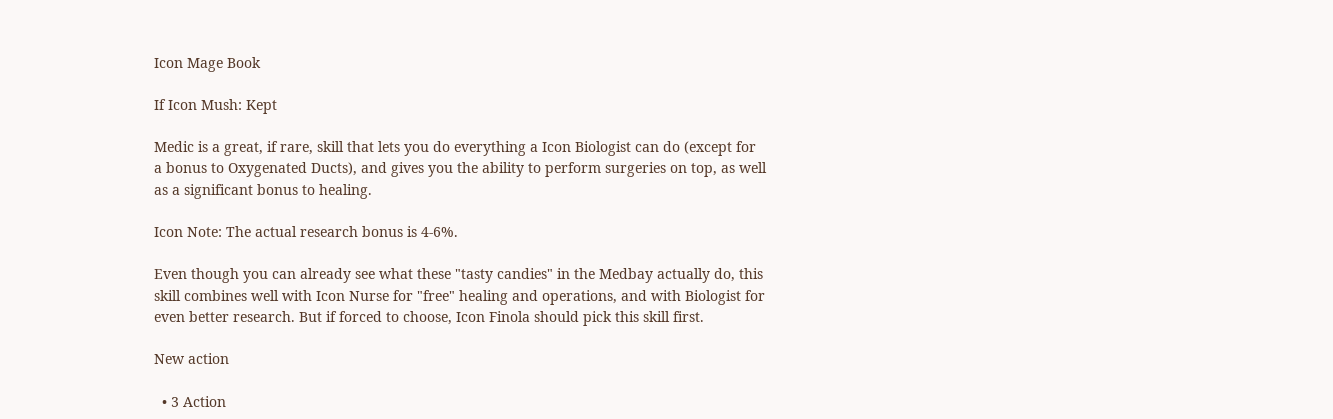Icon Mage Book

If Icon Mush: Kept

Medic is a great, if rare, skill that lets you do everything a Icon Biologist can do (except for a bonus to Oxygenated Ducts), and gives you the ability to perform surgeries on top, as well as a significant bonus to healing.

Icon Note: The actual research bonus is 4-6%.

Even though you can already see what these "tasty candies" in the Medbay actually do, this skill combines well with Icon Nurse for "free" healing and operations, and with Biologist for even better research. But if forced to choose, Icon Finola should pick this skill first.

New action

  • 3 Action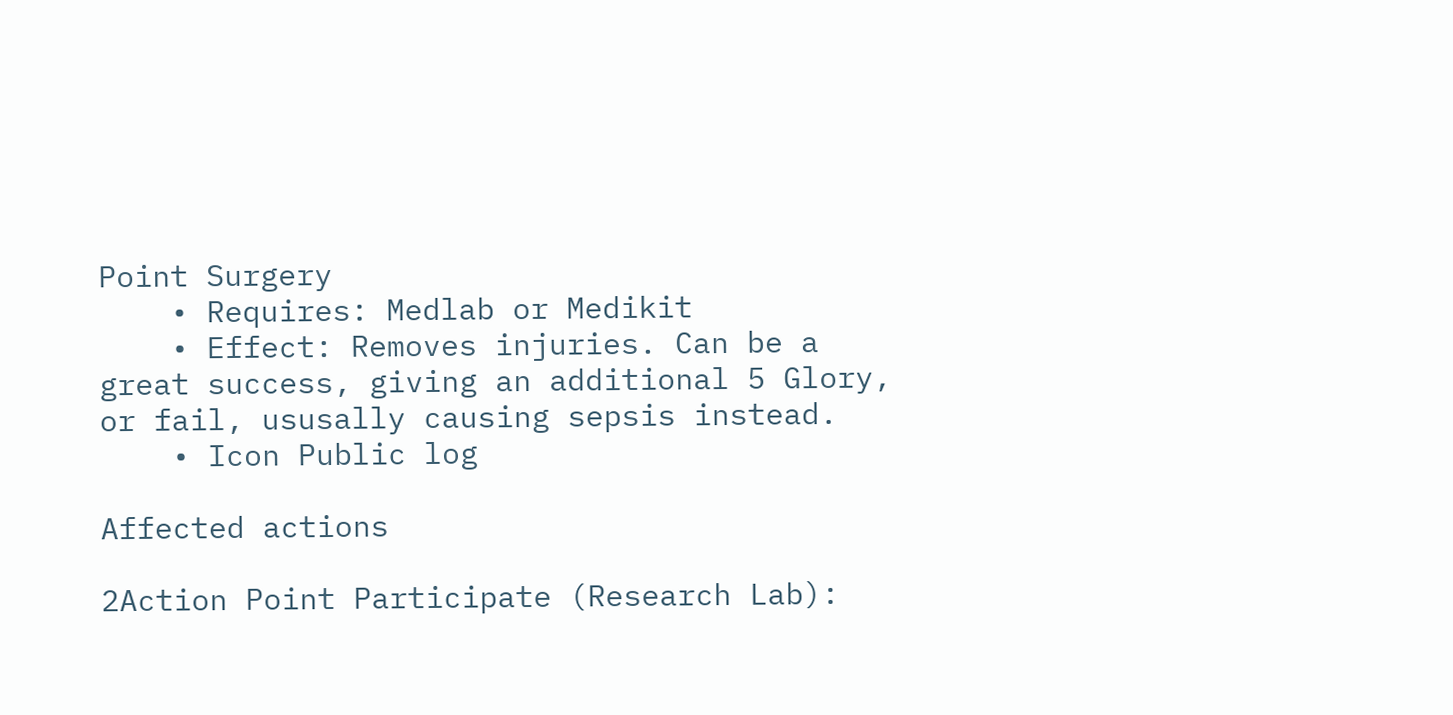Point Surgery
    • Requires: Medlab or Medikit
    • Effect: Removes injuries. Can be a great success, giving an additional 5 Glory, or fail, ususally causing sepsis instead.
    • Icon Public log

Affected actions

2Action Point Participate (Research Lab):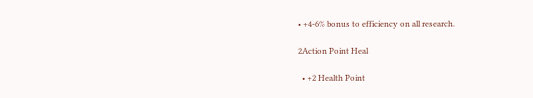• +4-6% bonus to efficiency on all research.

2Action Point Heal

  • +2 Health Point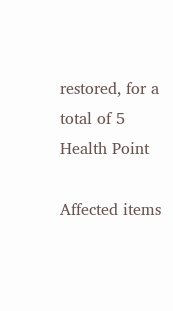restored, for a total of 5 Health Point

Affected items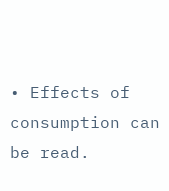• Effects of consumption can be read.